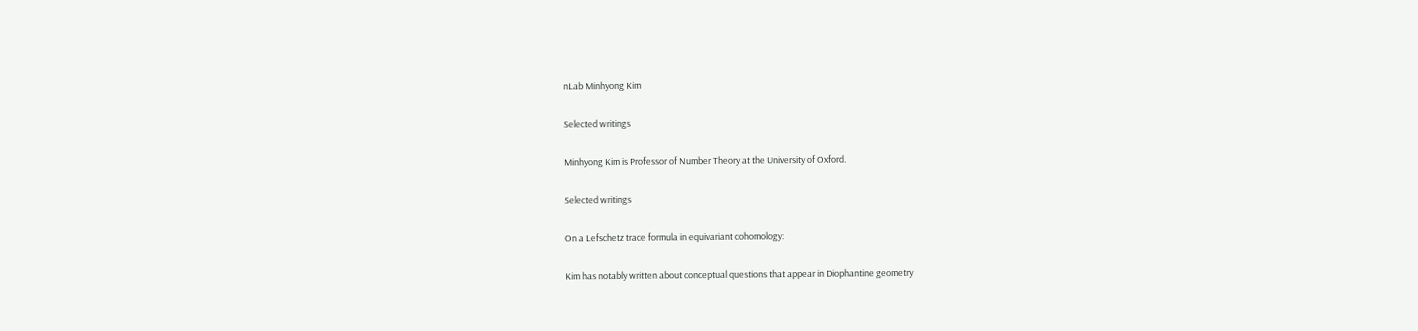nLab Minhyong Kim

Selected writings

Minhyong Kim is Professor of Number Theory at the University of Oxford.

Selected writings

On a Lefschetz trace formula in equivariant cohomology:

Kim has notably written about conceptual questions that appear in Diophantine geometry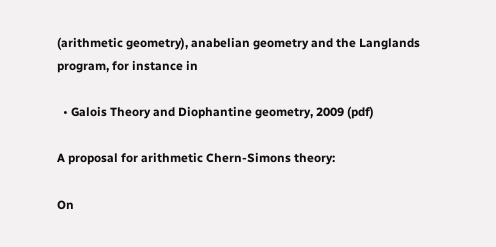(arithmetic geometry), anabelian geometry and the Langlands program, for instance in

  • Galois Theory and Diophantine geometry, 2009 (pdf)

A proposal for arithmetic Chern-Simons theory:

On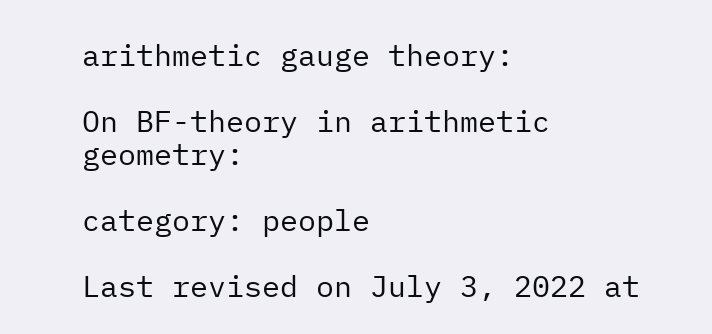arithmetic gauge theory:

On BF-theory in arithmetic geometry:

category: people

Last revised on July 3, 2022 at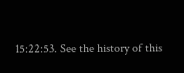15:22:53. See the history of this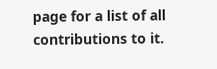page for a list of all contributions to it.